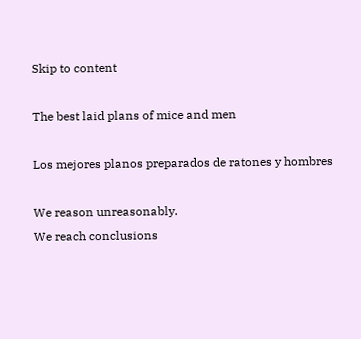Skip to content

The best laid plans of mice and men

Los mejores planos preparados de ratones y hombres

We reason unreasonably.
We reach conclusions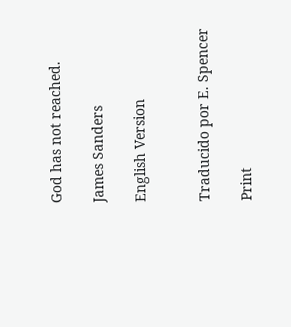God has not reached.

James Sanders

English Version


Traducido por E. Spencer

Print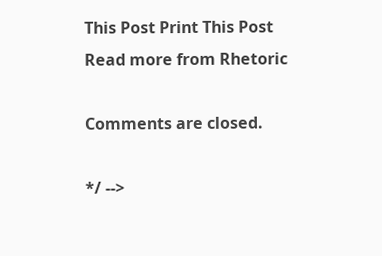This Post Print This Post
Read more from Rhetoric

Comments are closed.

*/ -->